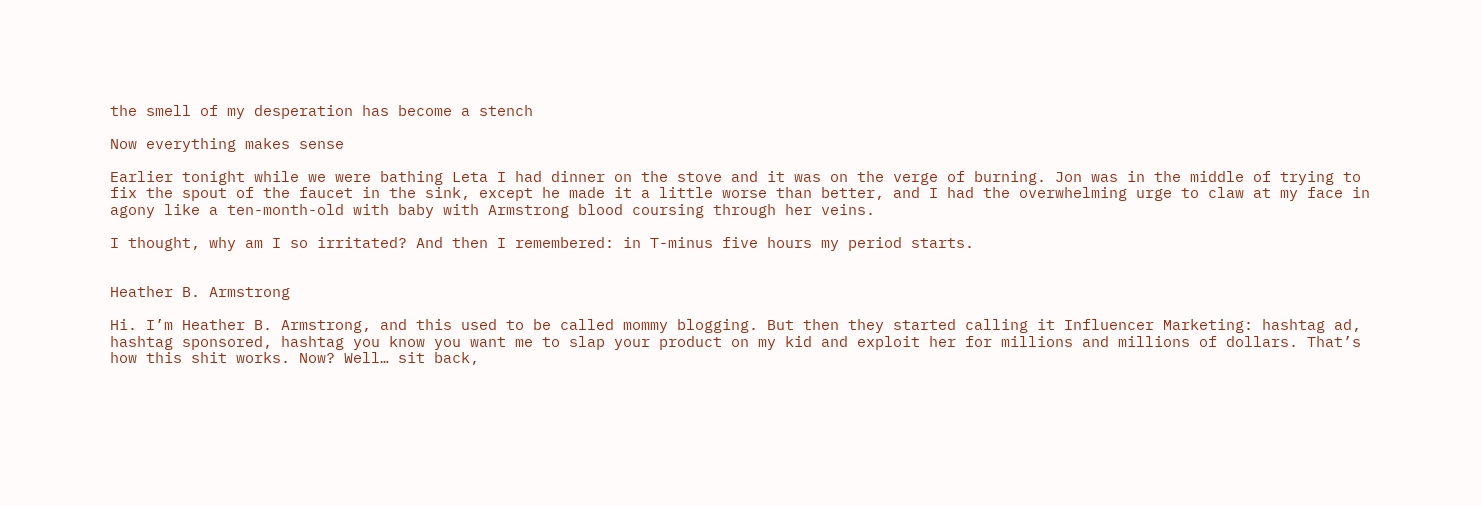the smell of my desperation has become a stench

Now everything makes sense

Earlier tonight while we were bathing Leta I had dinner on the stove and it was on the verge of burning. Jon was in the middle of trying to fix the spout of the faucet in the sink, except he made it a little worse than better, and I had the overwhelming urge to claw at my face in agony like a ten-month-old with baby with Armstrong blood coursing through her veins.

I thought, why am I so irritated? And then I remembered: in T-minus five hours my period starts.


Heather B. Armstrong

Hi. I’m Heather B. Armstrong, and this used to be called mommy blogging. But then they started calling it Influencer Marketing: hashtag ad, hashtag sponsored, hashtag you know you want me to slap your product on my kid and exploit her for millions and millions of dollars. That’s how this shit works. Now? Well… sit back,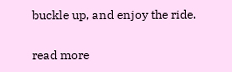buckle up, and enjoy the ride.

read more